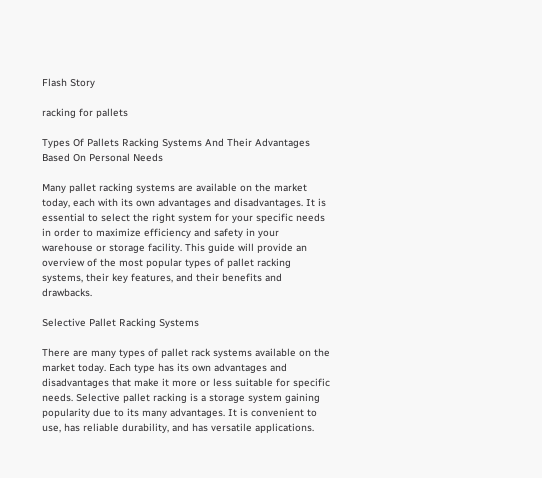Flash Story

racking for pallets

Types Of Pallets Racking Systems And Their Advantages Based On Personal Needs

Many pallet racking systems are available on the market today, each with its own advantages and disadvantages. It is essential to select the right system for your specific needs in order to maximize efficiency and safety in your warehouse or storage facility. This guide will provide an overview of the most popular types of pallet racking systems, their key features, and their benefits and drawbacks.

Selective Pallet Racking Systems

There are many types of pallet rack systems available on the market today. Each type has its own advantages and disadvantages that make it more or less suitable for specific needs. Selective pallet racking is a storage system gaining popularity due to its many advantages. It is convenient to use, has reliable durability, and has versatile applications.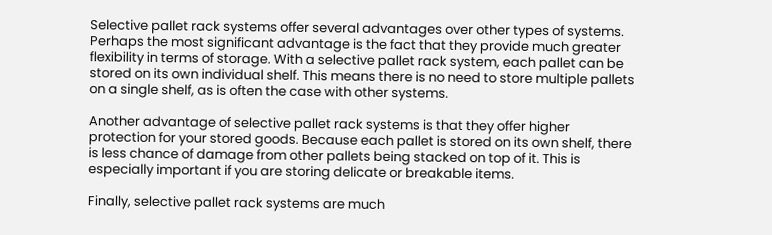Selective pallet rack systems offer several advantages over other types of systems. Perhaps the most significant advantage is the fact that they provide much greater flexibility in terms of storage. With a selective pallet rack system, each pallet can be stored on its own individual shelf. This means there is no need to store multiple pallets on a single shelf, as is often the case with other systems.

Another advantage of selective pallet rack systems is that they offer higher protection for your stored goods. Because each pallet is stored on its own shelf, there is less chance of damage from other pallets being stacked on top of it. This is especially important if you are storing delicate or breakable items.

Finally, selective pallet rack systems are much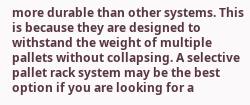more durable than other systems. This is because they are designed to withstand the weight of multiple pallets without collapsing. A selective pallet rack system may be the best option if you are looking for a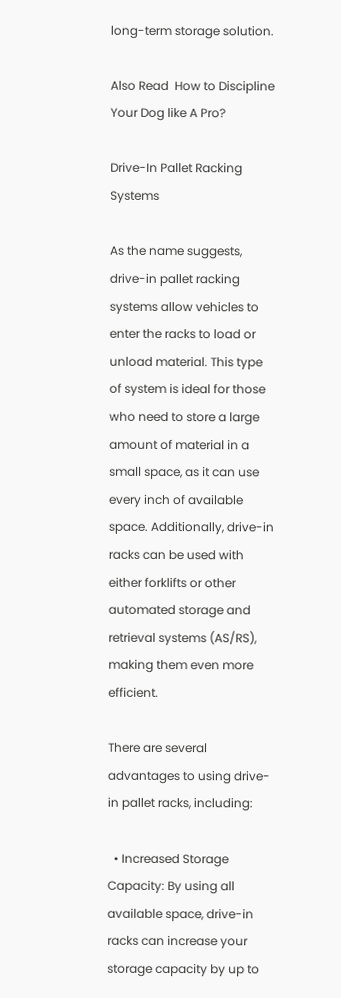long-term storage solution.

Also Read  How to Discipline Your Dog like A Pro?

Drive-In Pallet Racking Systems

As the name suggests, drive-in pallet racking systems allow vehicles to enter the racks to load or unload material. This type of system is ideal for those who need to store a large amount of material in a small space, as it can use every inch of available space. Additionally, drive-in racks can be used with either forklifts or other automated storage and retrieval systems (AS/RS), making them even more efficient.

There are several advantages to using drive-in pallet racks, including:

  • Increased Storage Capacity: By using all available space, drive-in racks can increase your storage capacity by up to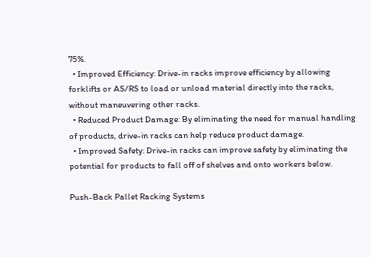75%.
  • Improved Efficiency: Drive-in racks improve efficiency by allowing forklifts or AS/RS to load or unload material directly into the racks, without maneuvering other racks.
  • Reduced Product Damage: By eliminating the need for manual handling of products, drive-in racks can help reduce product damage.
  • Improved Safety: Drive-in racks can improve safety by eliminating the potential for products to fall off of shelves and onto workers below.

Push-Back Pallet Racking Systems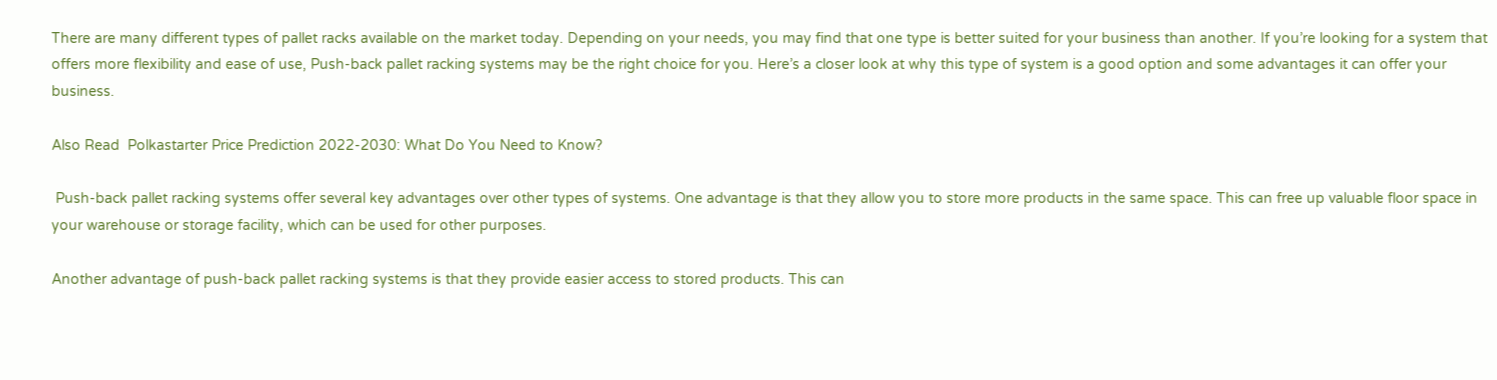There are many different types of pallet racks available on the market today. Depending on your needs, you may find that one type is better suited for your business than another. If you’re looking for a system that offers more flexibility and ease of use, Push-back pallet racking systems may be the right choice for you. Here’s a closer look at why this type of system is a good option and some advantages it can offer your business.

Also Read  Polkastarter Price Prediction 2022-2030: What Do You Need to Know?

 Push-back pallet racking systems offer several key advantages over other types of systems. One advantage is that they allow you to store more products in the same space. This can free up valuable floor space in your warehouse or storage facility, which can be used for other purposes.

Another advantage of push-back pallet racking systems is that they provide easier access to stored products. This can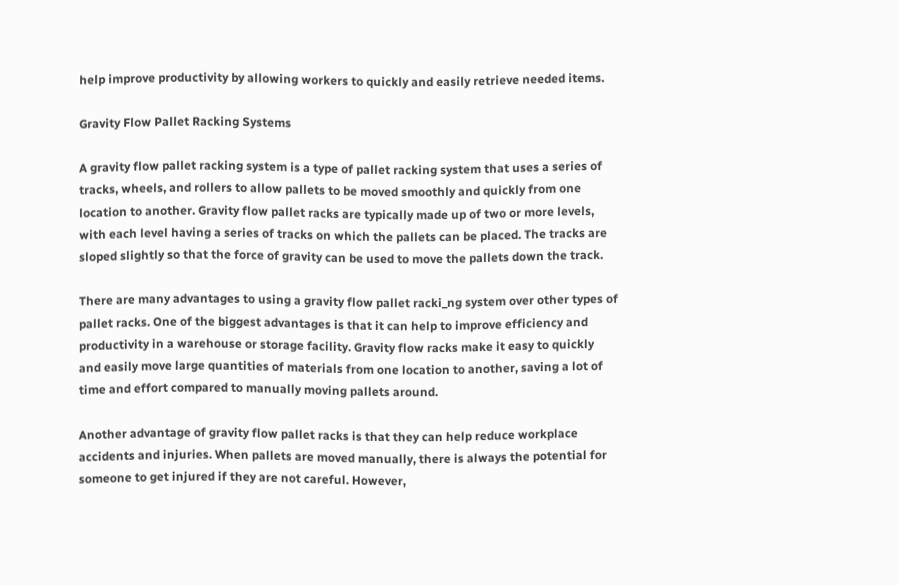help improve productivity by allowing workers to quickly and easily retrieve needed items.

Gravity Flow Pallet Racking Systems

A gravity flow pallet racking system is a type of pallet racking system that uses a series of tracks, wheels, and rollers to allow pallets to be moved smoothly and quickly from one location to another. Gravity flow pallet racks are typically made up of two or more levels, with each level having a series of tracks on which the pallets can be placed. The tracks are sloped slightly so that the force of gravity can be used to move the pallets down the track.

There are many advantages to using a gravity flow pallet racki_ng system over other types of pallet racks. One of the biggest advantages is that it can help to improve efficiency and productivity in a warehouse or storage facility. Gravity flow racks make it easy to quickly and easily move large quantities of materials from one location to another, saving a lot of time and effort compared to manually moving pallets around.

Another advantage of gravity flow pallet racks is that they can help reduce workplace accidents and injuries. When pallets are moved manually, there is always the potential for someone to get injured if they are not careful. However,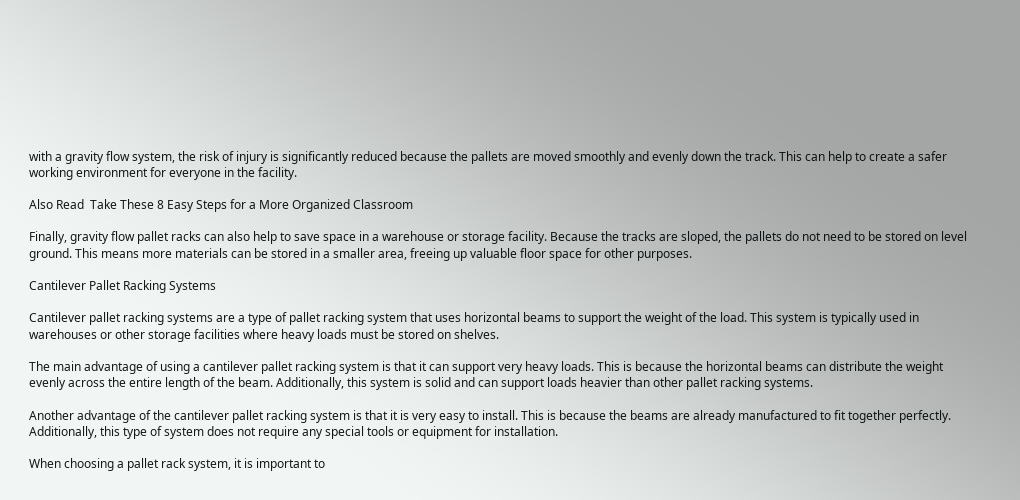with a gravity flow system, the risk of injury is significantly reduced because the pallets are moved smoothly and evenly down the track. This can help to create a safer working environment for everyone in the facility.

Also Read  Take These 8 Easy Steps for a More Organized Classroom

Finally, gravity flow pallet racks can also help to save space in a warehouse or storage facility. Because the tracks are sloped, the pallets do not need to be stored on level ground. This means more materials can be stored in a smaller area, freeing up valuable floor space for other purposes.

Cantilever Pallet Racking Systems

Cantilever pallet racking systems are a type of pallet racking system that uses horizontal beams to support the weight of the load. This system is typically used in warehouses or other storage facilities where heavy loads must be stored on shelves.

The main advantage of using a cantilever pallet racking system is that it can support very heavy loads. This is because the horizontal beams can distribute the weight evenly across the entire length of the beam. Additionally, this system is solid and can support loads heavier than other pallet racking systems.

Another advantage of the cantilever pallet racking system is that it is very easy to install. This is because the beams are already manufactured to fit together perfectly. Additionally, this type of system does not require any special tools or equipment for installation.

When choosing a pallet rack system, it is important to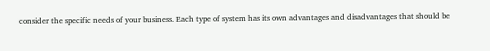consider the specific needs of your business. Each type of system has its own advantages and disadvantages that should be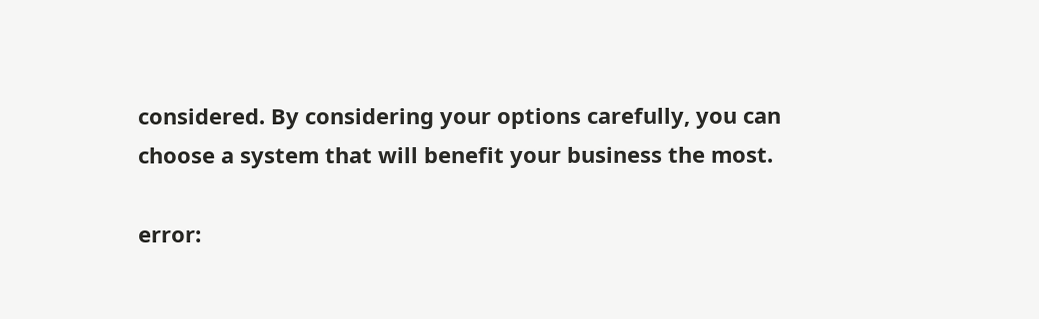considered. By considering your options carefully, you can choose a system that will benefit your business the most.

error: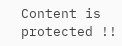Content is protected !!